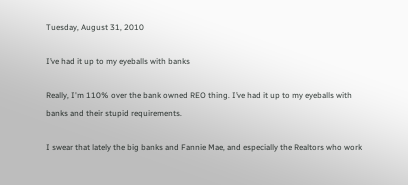Tuesday, August 31, 2010

I’ve had it up to my eyeballs with banks

Really, I'm 110% over the bank owned REO thing. I’ve had it up to my eyeballs with banks and their stupid requirements.

I swear that lately the big banks and Fannie Mae, and especially the Realtors who work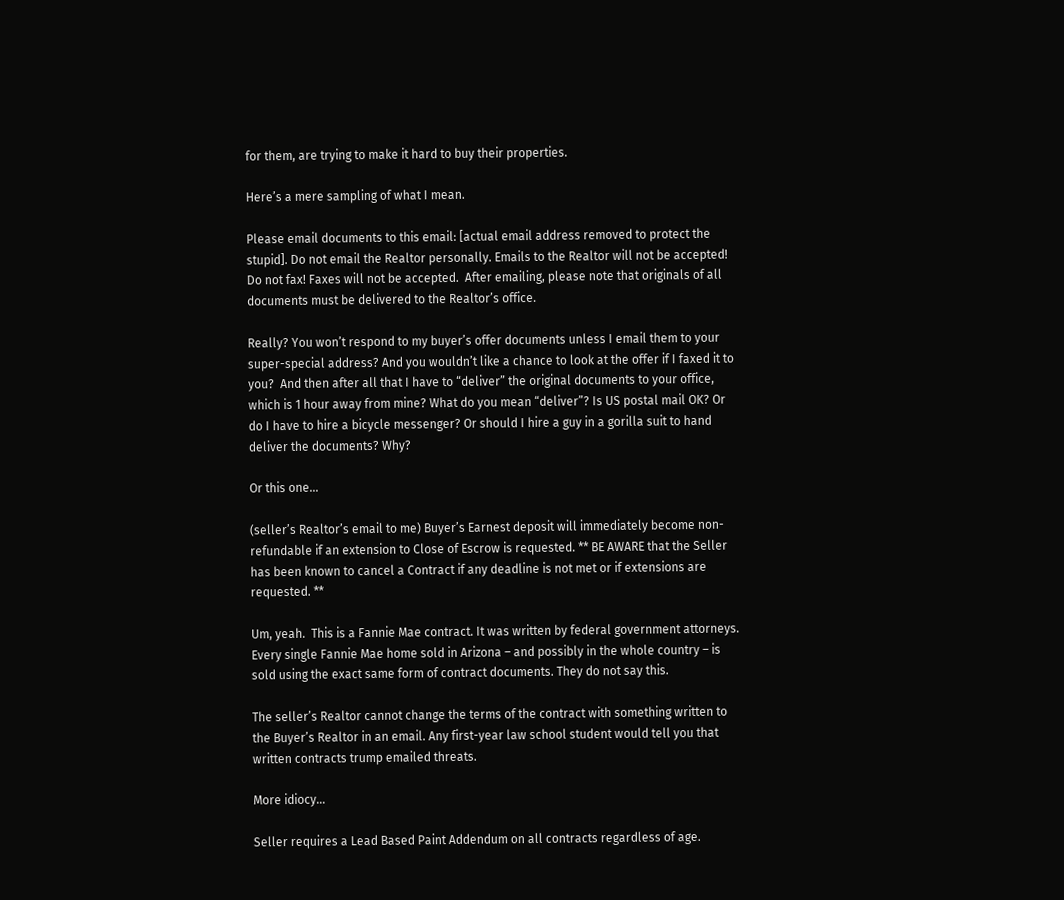for them, are trying to make it hard to buy their properties.

Here’s a mere sampling of what I mean.

Please email documents to this email: [actual email address removed to protect the stupid]. Do not email the Realtor personally. Emails to the Realtor will not be accepted! Do not fax! Faxes will not be accepted.  After emailing, please note that originals of all documents must be delivered to the Realtor’s office.

Really? You won’t respond to my buyer’s offer documents unless I email them to your super-special address? And you wouldn’t like a chance to look at the offer if I faxed it to you?  And then after all that I have to “deliver” the original documents to your office, which is 1 hour away from mine? What do you mean “deliver”? Is US postal mail OK? Or do I have to hire a bicycle messenger? Or should I hire a guy in a gorilla suit to hand deliver the documents? Why?

Or this one…

(seller’s Realtor’s email to me) Buyer’s Earnest deposit will immediately become non-refundable if an extension to Close of Escrow is requested. ** BE AWARE that the Seller has been known to cancel a Contract if any deadline is not met or if extensions are requested. **

Um, yeah.  This is a Fannie Mae contract. It was written by federal government attorneys. Every single Fannie Mae home sold in Arizona – and possibly in the whole country – is sold using the exact same form of contract documents. They do not say this.

The seller’s Realtor cannot change the terms of the contract with something written to the Buyer’s Realtor in an email. Any first-year law school student would tell you that written contracts trump emailed threats.

More idiocy…

Seller requires a Lead Based Paint Addendum on all contracts regardless of age.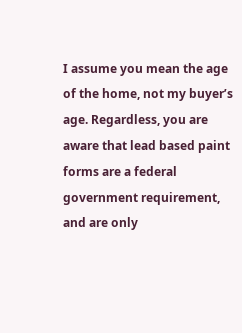I assume you mean the age of the home, not my buyer’s age. Regardless, you are aware that lead based paint forms are a federal government requirement, and are only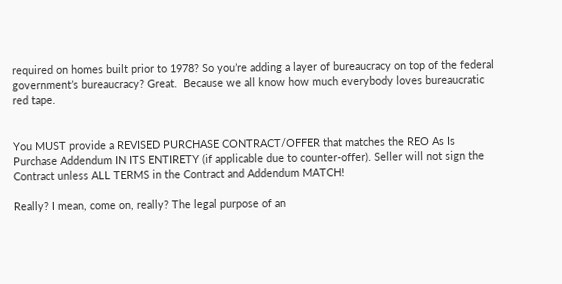required on homes built prior to 1978? So you’re adding a layer of bureaucracy on top of the federal government’s bureaucracy? Great.  Because we all know how much everybody loves bureaucratic red tape.


You MUST provide a REVISED PURCHASE CONTRACT/OFFER that matches the REO As Is Purchase Addendum IN ITS ENTIRETY (if applicable due to counter-offer). Seller will not sign the Contract unless ALL TERMS in the Contract and Addendum MATCH!

Really? I mean, come on, really? The legal purpose of an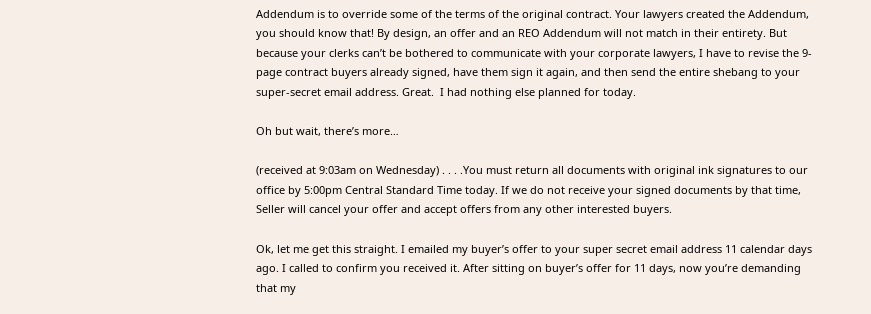Addendum is to override some of the terms of the original contract. Your lawyers created the Addendum, you should know that! By design, an offer and an REO Addendum will not match in their entirety. But because your clerks can’t be bothered to communicate with your corporate lawyers, I have to revise the 9-page contract buyers already signed, have them sign it again, and then send the entire shebang to your super-secret email address. Great.  I had nothing else planned for today.

Oh but wait, there’s more…

(received at 9:03am on Wednesday) . . . .You must return all documents with original ink signatures to our office by 5:00pm Central Standard Time today. If we do not receive your signed documents by that time, Seller will cancel your offer and accept offers from any other interested buyers.

Ok, let me get this straight. I emailed my buyer’s offer to your super secret email address 11 calendar days ago. I called to confirm you received it. After sitting on buyer’s offer for 11 days, now you’re demanding that my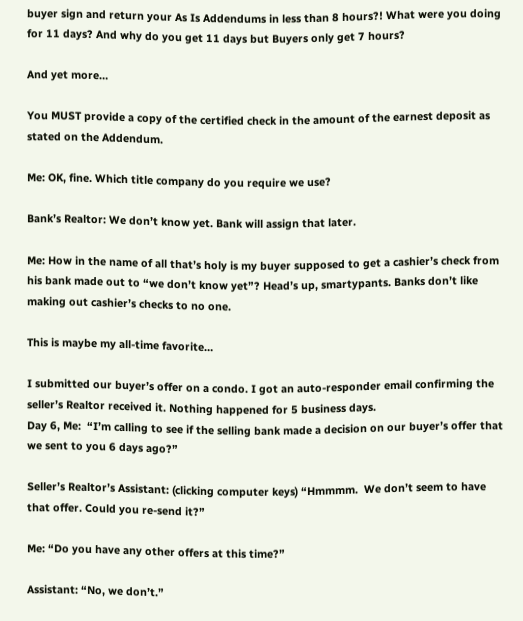buyer sign and return your As Is Addendums in less than 8 hours?! What were you doing for 11 days? And why do you get 11 days but Buyers only get 7 hours?

And yet more…

You MUST provide a copy of the certified check in the amount of the earnest deposit as stated on the Addendum.

Me: OK, fine. Which title company do you require we use?

Bank’s Realtor: We don’t know yet. Bank will assign that later.

Me: How in the name of all that’s holy is my buyer supposed to get a cashier’s check from his bank made out to “we don’t know yet”? Head’s up, smartypants. Banks don’t like making out cashier’s checks to no one.

This is maybe my all-time favorite…

I submitted our buyer’s offer on a condo. I got an auto-responder email confirming the seller’s Realtor received it. Nothing happened for 5 business days.
Day 6, Me:  “I’m calling to see if the selling bank made a decision on our buyer’s offer that we sent to you 6 days ago?”

Seller’s Realtor’s Assistant: (clicking computer keys) “Hmmmm.  We don’t seem to have that offer. Could you re-send it?”

Me: “Do you have any other offers at this time?”

Assistant: “No, we don’t.”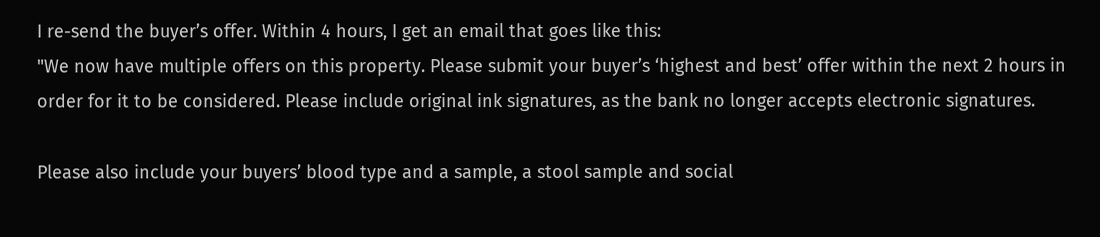I re-send the buyer’s offer. Within 4 hours, I get an email that goes like this:
"We now have multiple offers on this property. Please submit your buyer’s ‘highest and best’ offer within the next 2 hours in order for it to be considered. Please include original ink signatures, as the bank no longer accepts electronic signatures.

Please also include your buyers’ blood type and a sample, a stool sample and social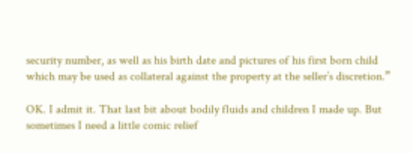security number, as well as his birth date and pictures of his first born child which may be used as collateral against the property at the seller’s discretion.”

OK. I admit it. That last bit about bodily fluids and children I made up. But sometimes I need a little comic relief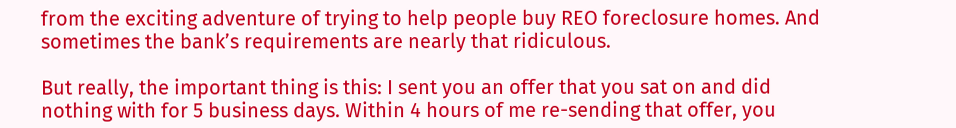from the exciting adventure of trying to help people buy REO foreclosure homes. And sometimes the bank’s requirements are nearly that ridiculous.

But really, the important thing is this: I sent you an offer that you sat on and did nothing with for 5 business days. Within 4 hours of me re-sending that offer, you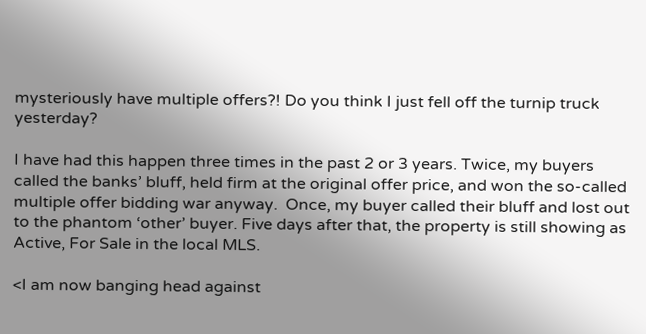mysteriously have multiple offers?! Do you think I just fell off the turnip truck yesterday?

I have had this happen three times in the past 2 or 3 years. Twice, my buyers called the banks’ bluff, held firm at the original offer price, and won the so-called multiple offer bidding war anyway.  Once, my buyer called their bluff and lost out to the phantom ‘other’ buyer. Five days after that, the property is still showing as Active, For Sale in the local MLS.

<I am now banging head against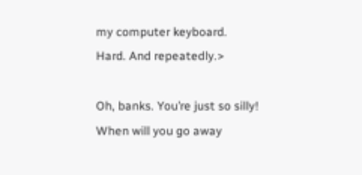my computer keyboard.
Hard. And repeatedly.>

Oh, banks. You’re just so silly! When will you go away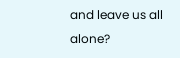and leave us all alone?